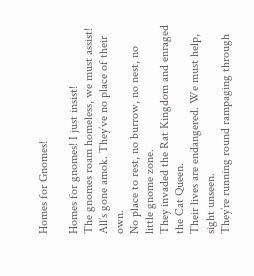Homes for Gnomes!

Homes for gnomes! I just insist!
The gnomes roam homeless, we must assist!
All’s gone amok. They’ve no place of their own.
No place to rest, no burrow, no nest, no little gnome zone.
They invaded the Rat Kingdom and enraged the Cat Queen.
Their lives are endangered. We must help, sight unseen.
They’re running round rampaging through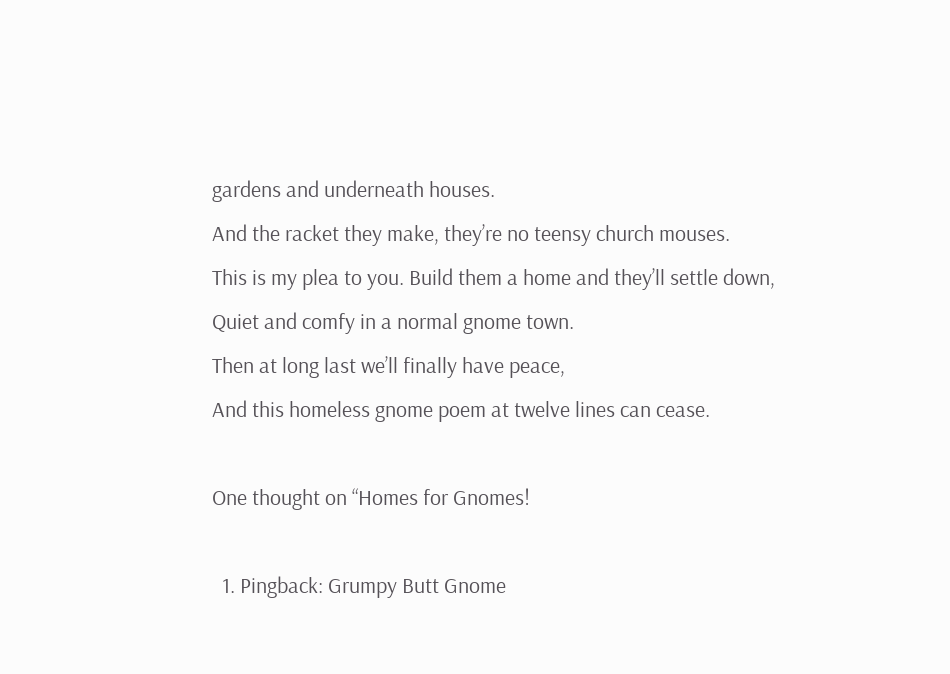gardens and underneath houses.
And the racket they make, they’re no teensy church mouses.
This is my plea to you. Build them a home and they’ll settle down,
Quiet and comfy in a normal gnome town.
Then at long last we’ll finally have peace,
And this homeless gnome poem at twelve lines can cease.

One thought on “Homes for Gnomes!

  1. Pingback: Grumpy Butt Gnome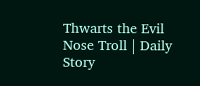Thwarts the Evil Nose Troll | Daily Story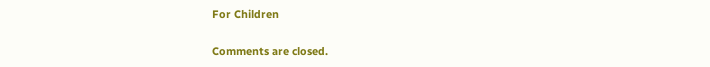For Children

Comments are closed.